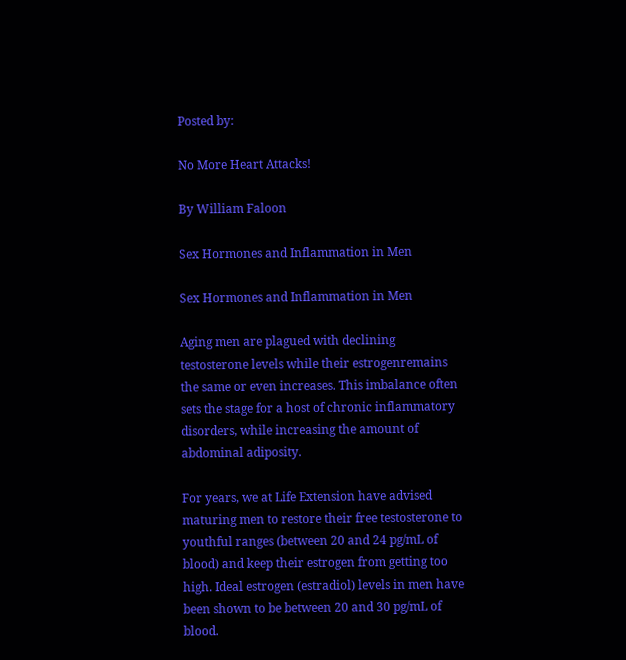Posted by:

No More Heart Attacks!

By William Faloon

Sex Hormones and Inflammation in Men

Sex Hormones and Inflammation in Men

Aging men are plagued with declining testosterone levels while their estrogenremains the same or even increases. This imbalance often sets the stage for a host of chronic inflammatory disorders, while increasing the amount of abdominal adiposity.

For years, we at Life Extension have advised maturing men to restore their free testosterone to youthful ranges (between 20 and 24 pg/mL of blood) and keep their estrogen from getting too high. Ideal estrogen (estradiol) levels in men have been shown to be between 20 and 30 pg/mL of blood.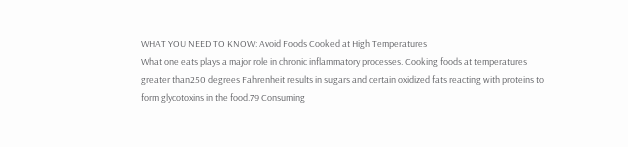WHAT YOU NEED TO KNOW: Avoid Foods Cooked at High Temperatures
What one eats plays a major role in chronic inflammatory processes. Cooking foods at temperatures greater than250 degrees Fahrenheit results in sugars and certain oxidized fats reacting with proteins to form glycotoxins in the food.79 Consuming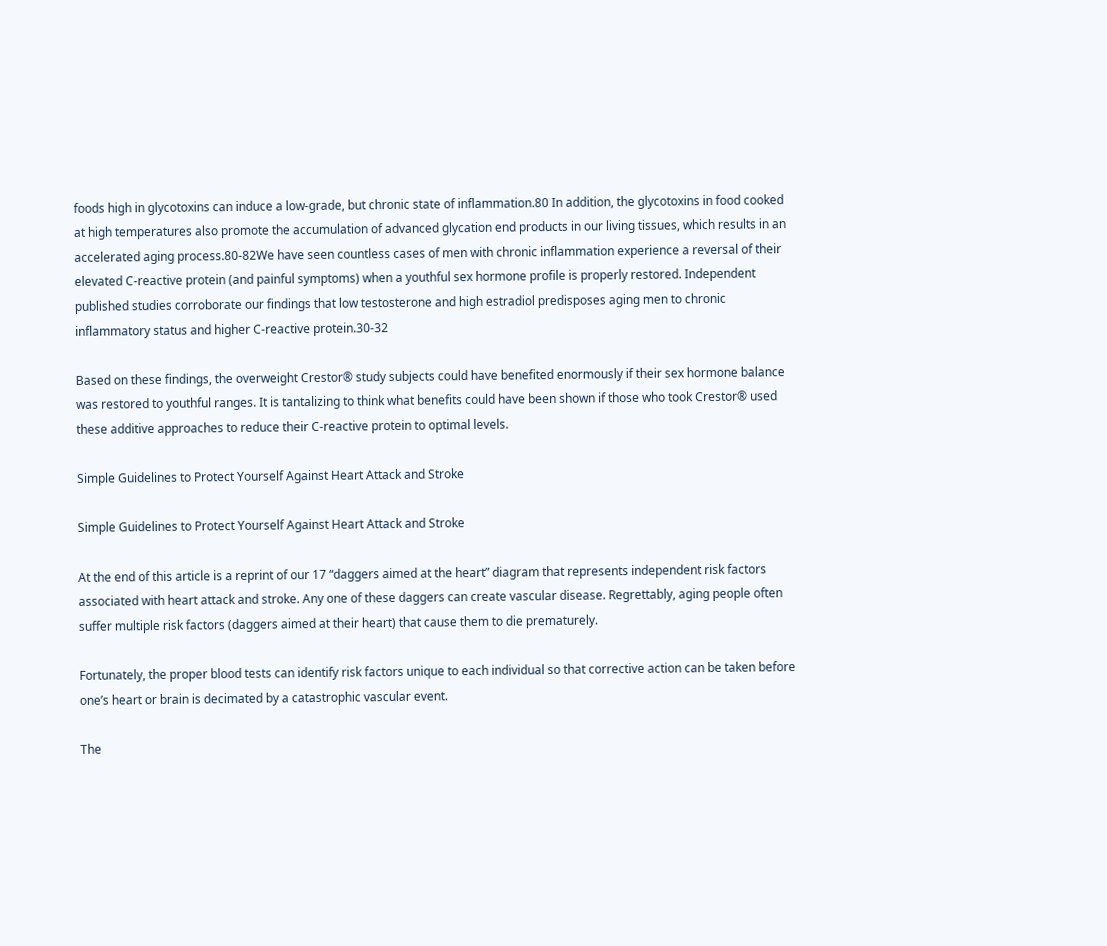foods high in glycotoxins can induce a low-grade, but chronic state of inflammation.80 In addition, the glycotoxins in food cooked at high temperatures also promote the accumulation of advanced glycation end products in our living tissues, which results in an accelerated aging process.80-82We have seen countless cases of men with chronic inflammation experience a reversal of their elevated C-reactive protein (and painful symptoms) when a youthful sex hormone profile is properly restored. Independent published studies corroborate our findings that low testosterone and high estradiol predisposes aging men to chronic inflammatory status and higher C-reactive protein.30-32

Based on these findings, the overweight Crestor® study subjects could have benefited enormously if their sex hormone balance was restored to youthful ranges. It is tantalizing to think what benefits could have been shown if those who took Crestor® used these additive approaches to reduce their C-reactive protein to optimal levels.

Simple Guidelines to Protect Yourself Against Heart Attack and Stroke

Simple Guidelines to Protect Yourself Against Heart Attack and Stroke

At the end of this article is a reprint of our 17 “daggers aimed at the heart” diagram that represents independent risk factors associated with heart attack and stroke. Any one of these daggers can create vascular disease. Regrettably, aging people often suffer multiple risk factors (daggers aimed at their heart) that cause them to die prematurely.

Fortunately, the proper blood tests can identify risk factors unique to each individual so that corrective action can be taken before one’s heart or brain is decimated by a catastrophic vascular event.

The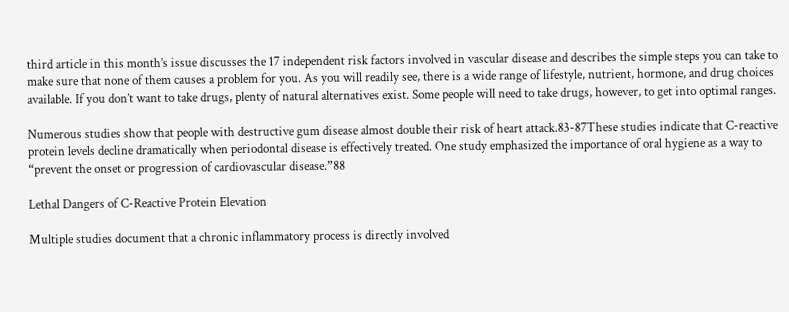third article in this month’s issue discusses the 17 independent risk factors involved in vascular disease and describes the simple steps you can take to make sure that none of them causes a problem for you. As you will readily see, there is a wide range of lifestyle, nutrient, hormone, and drug choices available. If you don’t want to take drugs, plenty of natural alternatives exist. Some people will need to take drugs, however, to get into optimal ranges.

Numerous studies show that people with destructive gum disease almost double their risk of heart attack.83-87These studies indicate that C-reactive protein levels decline dramatically when periodontal disease is effectively treated. One study emphasized the importance of oral hygiene as a way to “prevent the onset or progression of cardiovascular disease.”88

Lethal Dangers of C-Reactive Protein Elevation

Multiple studies document that a chronic inflammatory process is directly involved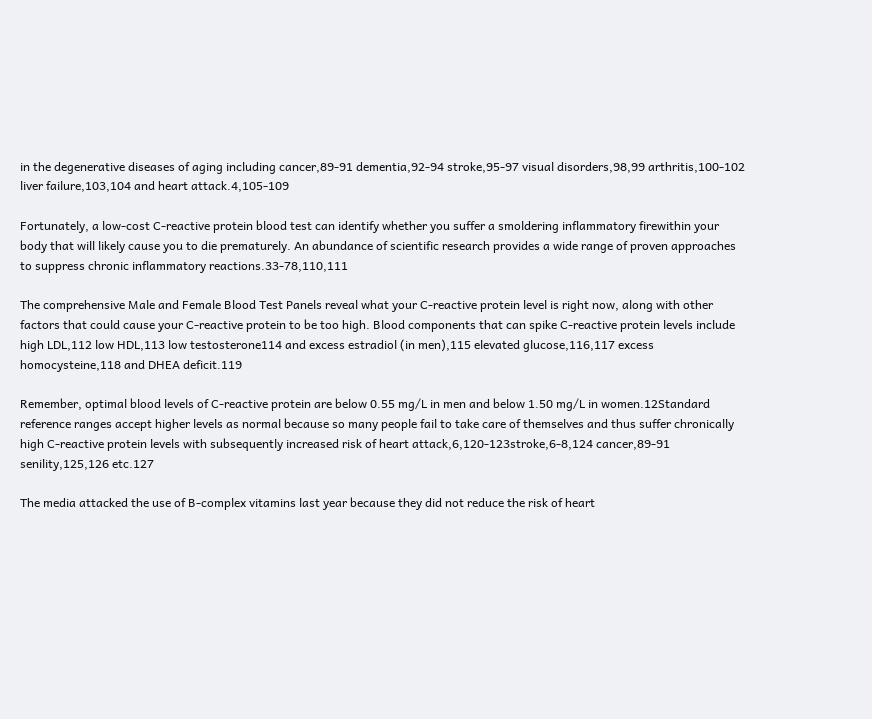in the degenerative diseases of aging including cancer,89-91 dementia,92-94 stroke,95-97 visual disorders,98,99 arthritis,100-102 liver failure,103,104 and heart attack.4,105-109

Fortunately, a low-cost C-reactive protein blood test can identify whether you suffer a smoldering inflammatory firewithin your body that will likely cause you to die prematurely. An abundance of scientific research provides a wide range of proven approaches to suppress chronic inflammatory reactions.33-78,110,111

The comprehensive Male and Female Blood Test Panels reveal what your C-reactive protein level is right now, along with other factors that could cause your C-reactive protein to be too high. Blood components that can spike C-reactive protein levels include high LDL,112 low HDL,113 low testosterone114 and excess estradiol (in men),115 elevated glucose,116,117 excess homocysteine,118 and DHEA deficit.119

Remember, optimal blood levels of C-reactive protein are below 0.55 mg/L in men and below 1.50 mg/L in women.12Standard reference ranges accept higher levels as normal because so many people fail to take care of themselves and thus suffer chronically high C-reactive protein levels with subsequently increased risk of heart attack,6,120-123stroke,6-8,124 cancer,89-91 senility,125,126 etc.127

The media attacked the use of B-complex vitamins last year because they did not reduce the risk of heart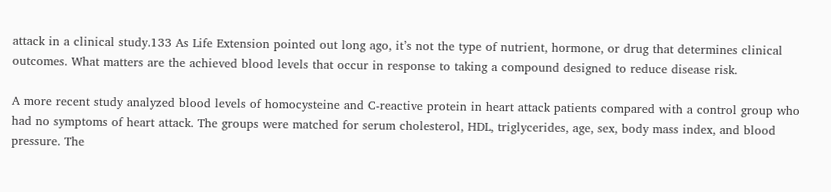attack in a clinical study.133 As Life Extension pointed out long ago, it’s not the type of nutrient, hormone, or drug that determines clinical outcomes. What matters are the achieved blood levels that occur in response to taking a compound designed to reduce disease risk.

A more recent study analyzed blood levels of homocysteine and C-reactive protein in heart attack patients compared with a control group who had no symptoms of heart attack. The groups were matched for serum cholesterol, HDL, triglycerides, age, sex, body mass index, and blood pressure. The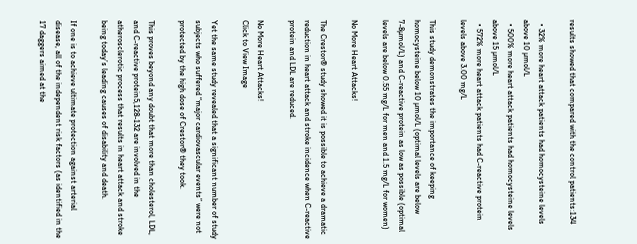results showed that compared with the control patients:134

  • 32% more heart attack patients had homocysteine levels above 10 µmol/L
  • 500% more heart attack patients had homocysteine levels above 15 µmol/L
  • 572% more heart attack patients had C-reactive protein levels above 3.00 mg/L

This study demonstrates the importance of keeping homocysteine below 10 µmol/L (optimal levels are below 7-8µmol/L) and C-reactive protein as low as possible (optimal levels are below 0.55 mg/L for men and 1.5 mg/L for women)

No More Heart Attacks!

The Crestor® study showed it is possible to achieve a dramatic reduction in heart attack and stroke incidence when C-reactive protein and LDL are reduced.

No More Heart Attacks!
Click to View Image

Yet the same study revealed that a significant number of study subjects who suffered “major cardiovascular events” were not protected by the high dose of Crestor® they took.

This proves beyond any doubt that more than cholesterol, LDL, and C-reactive protein5,128-132 are involved in the atherosclerotic process that results in heart attack and stroke being today’s leading causes of disability and death.

If one is to achieve ultimate protection against arterial disease, all of the independent risk factors (as identified in the 17 daggers aimed at the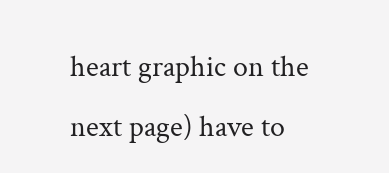heart graphic on the next page) have to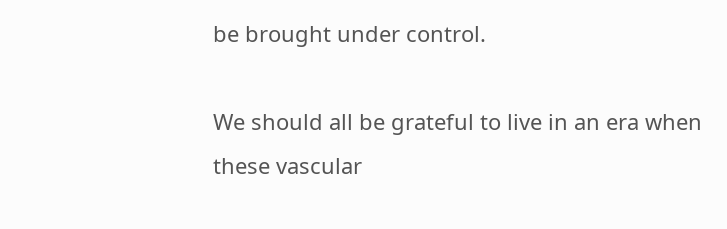be brought under control.

We should all be grateful to live in an era when these vascular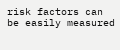risk factors can be easily measured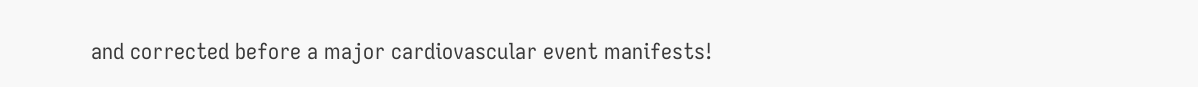and corrected before a major cardiovascular event manifests!